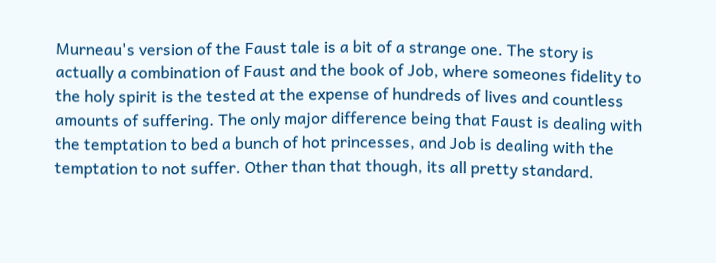Murneau's version of the Faust tale is a bit of a strange one. The story is actually a combination of Faust and the book of Job, where someones fidelity to the holy spirit is the tested at the expense of hundreds of lives and countless amounts of suffering. The only major difference being that Faust is dealing with the temptation to bed a bunch of hot princesses, and Job is dealing with the temptation to not suffer. Other than that though, its all pretty standard.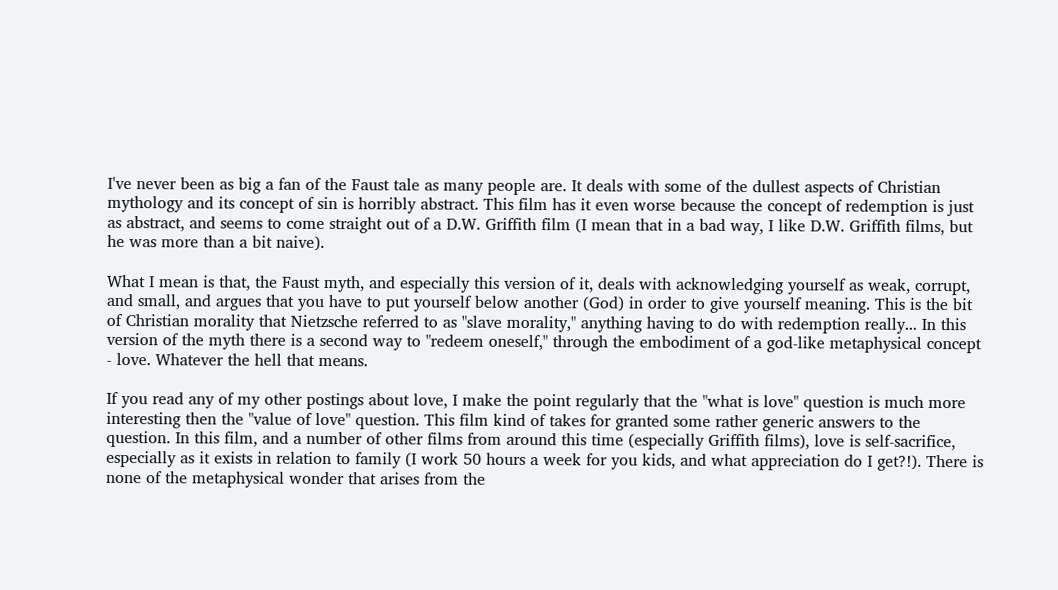I've never been as big a fan of the Faust tale as many people are. It deals with some of the dullest aspects of Christian mythology and its concept of sin is horribly abstract. This film has it even worse because the concept of redemption is just as abstract, and seems to come straight out of a D.W. Griffith film (I mean that in a bad way, I like D.W. Griffith films, but he was more than a bit naive).

What I mean is that, the Faust myth, and especially this version of it, deals with acknowledging yourself as weak, corrupt, and small, and argues that you have to put yourself below another (God) in order to give yourself meaning. This is the bit of Christian morality that Nietzsche referred to as "slave morality," anything having to do with redemption really... In this version of the myth there is a second way to "redeem oneself," through the embodiment of a god-like metaphysical concept - love. Whatever the hell that means.

If you read any of my other postings about love, I make the point regularly that the "what is love" question is much more interesting then the "value of love" question. This film kind of takes for granted some rather generic answers to the question. In this film, and a number of other films from around this time (especially Griffith films), love is self-sacrifice, especially as it exists in relation to family (I work 50 hours a week for you kids, and what appreciation do I get?!). There is none of the metaphysical wonder that arises from the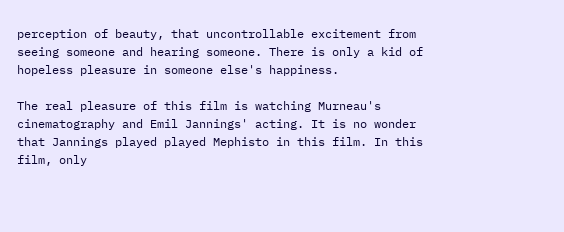perception of beauty, that uncontrollable excitement from seeing someone and hearing someone. There is only a kid of hopeless pleasure in someone else's happiness.

The real pleasure of this film is watching Murneau's cinematography and Emil Jannings' acting. It is no wonder that Jannings played played Mephisto in this film. In this film, only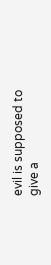evil is supposed to give a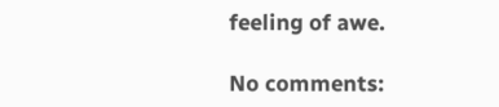feeling of awe.

No comments: